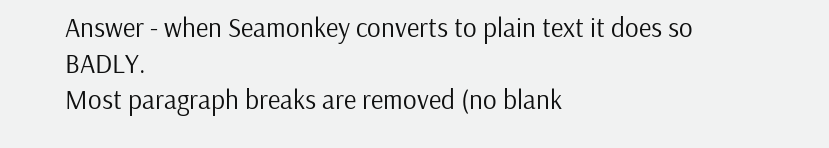Answer - when Seamonkey converts to plain text it does so BADLY.
Most paragraph breaks are removed (no blank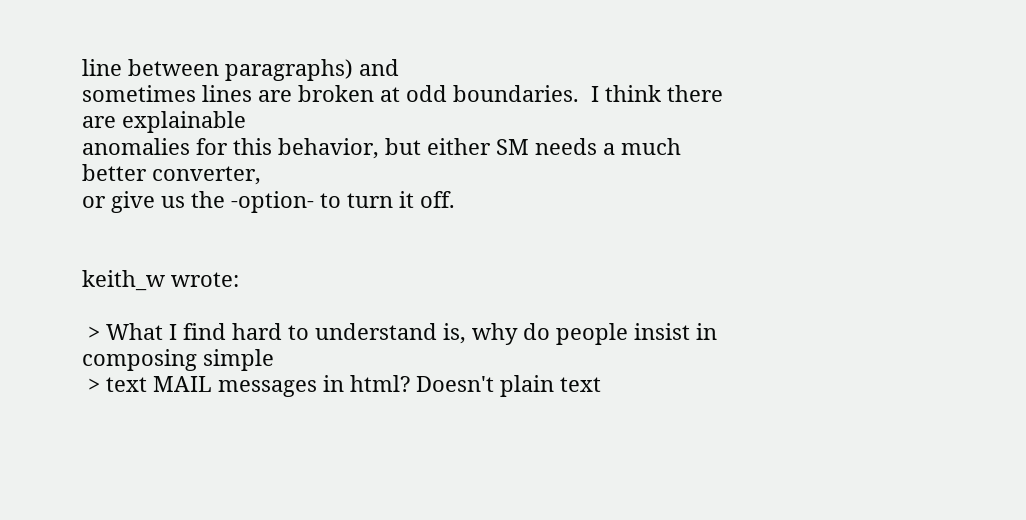line between paragraphs) and
sometimes lines are broken at odd boundaries.  I think there are explainable
anomalies for this behavior, but either SM needs a much better converter,
or give us the -option- to turn it off.


keith_w wrote:

 > What I find hard to understand is, why do people insist in composing simple
 > text MAIL messages in html? Doesn't plain text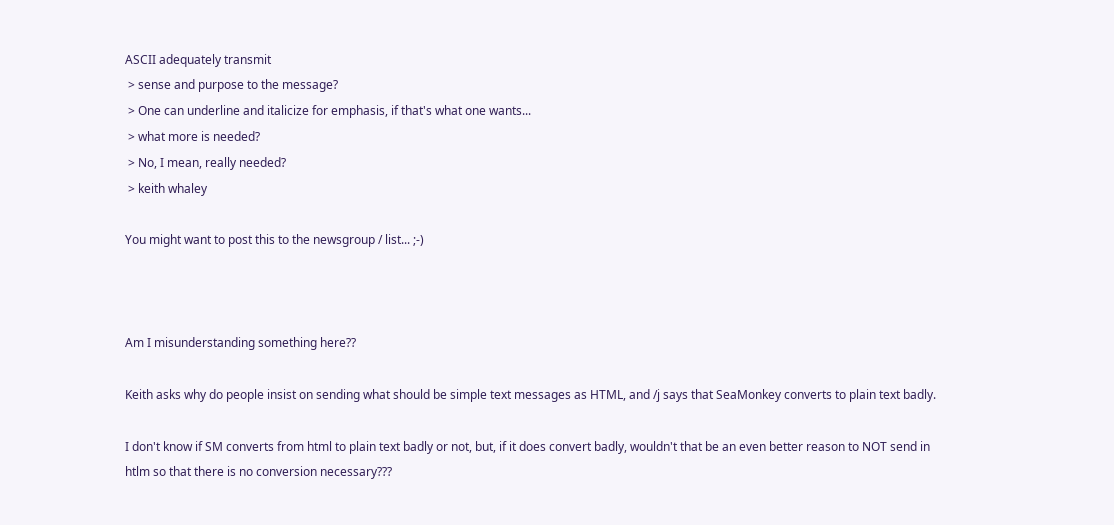ASCII adequately transmit
 > sense and purpose to the message?
 > One can underline and italicize for emphasis, if that's what one wants...
 > what more is needed?
 > No, I mean, really needed?
 > keith whaley

You might want to post this to the newsgroup / list... ;-)



Am I misunderstanding something here??

Keith asks why do people insist on sending what should be simple text messages as HTML, and /j says that SeaMonkey converts to plain text badly.

I don't know if SM converts from html to plain text badly or not, but, if it does convert badly, wouldn't that be an even better reason to NOT send in htlm so that there is no conversion necessary???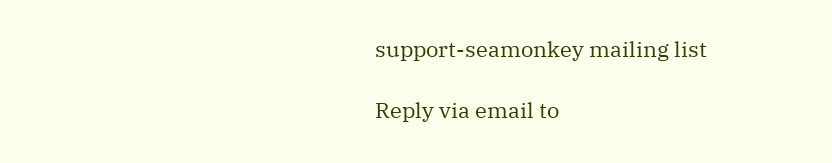support-seamonkey mailing list

Reply via email to